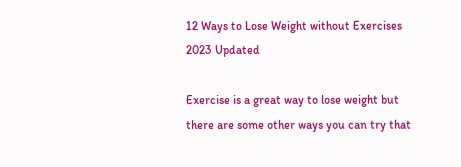12 Ways to Lose Weight without Exercises 2023 Updated

Exercise is a great way to lose weight but there are some other ways you can try that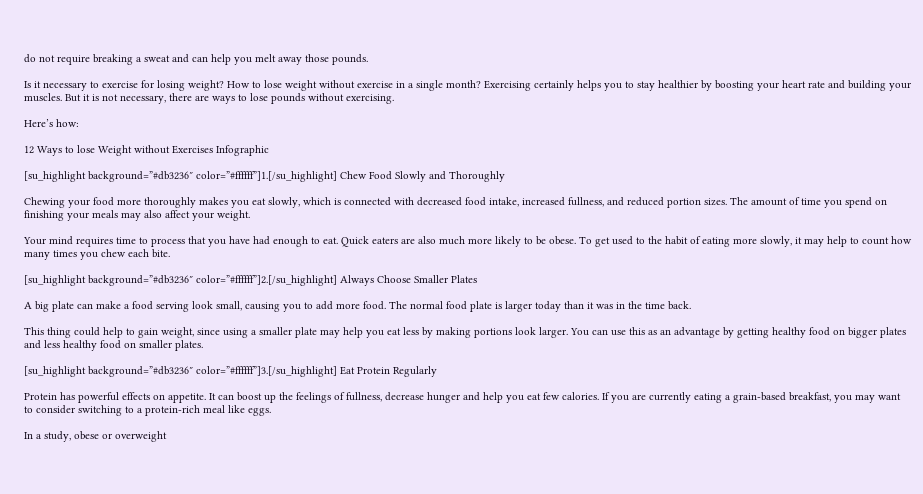do not require breaking a sweat and can help you melt away those pounds.

Is it necessary to exercise for losing weight? How to lose weight without exercise in a single month? Exercising certainly helps you to stay healthier by boosting your heart rate and building your muscles. But it is not necessary, there are ways to lose pounds without exercising.

Here’s how:

12 Ways to lose Weight without Exercises Infographic

[su_highlight background=”#db3236″ color=”#ffffff”]1.[/su_highlight] Chew Food Slowly and Thoroughly

Chewing your food more thoroughly makes you eat slowly, which is connected with decreased food intake, increased fullness, and reduced portion sizes. The amount of time you spend on finishing your meals may also affect your weight.

Your mind requires time to process that you have had enough to eat. Quick eaters are also much more likely to be obese. To get used to the habit of eating more slowly, it may help to count how many times you chew each bite.

[su_highlight background=”#db3236″ color=”#ffffff”]2.[/su_highlight] Always Choose Smaller Plates

A big plate can make a food serving look small, causing you to add more food. The normal food plate is larger today than it was in the time back.

This thing could help to gain weight, since using a smaller plate may help you eat less by making portions look larger. You can use this as an advantage by getting healthy food on bigger plates and less healthy food on smaller plates.

[su_highlight background=”#db3236″ color=”#ffffff”]3.[/su_highlight] Eat Protein Regularly

Protein has powerful effects on appetite. It can boost up the feelings of fullness, decrease hunger and help you eat few calories. If you are currently eating a grain-based breakfast, you may want to consider switching to a protein-rich meal like eggs.

In a study, obese or overweight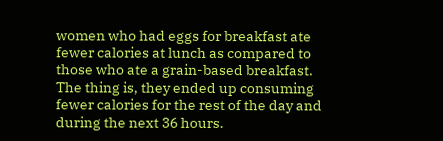women who had eggs for breakfast ate fewer calories at lunch as compared to those who ate a grain-based breakfast. The thing is, they ended up consuming fewer calories for the rest of the day and during the next 36 hours.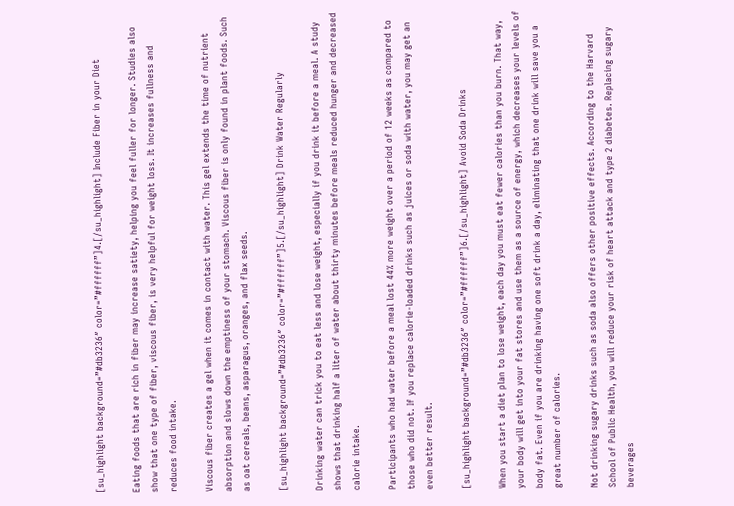[su_highlight background=”#db3236″ color=”#ffffff”]4.[/su_highlight] Include Fiber in your Diet

Eating foods that are rich in fiber may increase satiety, helping you feel fuller for longer. Studies also show that one type of fiber, viscous fiber, is very helpful for weight loss. It increases fullness and reduces food intake.

Viscous fiber creates a gel when it comes in contact with water. This gel extends the time of nutrient absorption and slows down the emptiness of your stomach. Viscous fiber is only found in plant foods. Such as oat cereals, beans, asparagus, oranges, and flax seeds.

[su_highlight background=”#db3236″ color=”#ffffff”]5.[/su_highlight] Drink Water Regularly

Drinking water can trick you to eat less and lose weight, especially if you drink it before a meal. A study shows that drinking half a liter of water about thirty minutes before meals reduced hunger and decreased calorie intake.

Participants who had water before a meal lost 44% more weight over a period of 12 weeks as compared to those who did not. If you replace calorie-loaded drinks such as juices or soda with water, you may get an even better result.

[su_highlight background=”#db3236″ color=”#ffffff”]6.[/su_highlight] Avoid Soda Drinks

When you start a diet plan to lose weight, each day you must eat fewer calories than you burn. That way, your body will get into your fat stores and use them as a source of energy, which decreases your levels of body fat. Even if you are drinking having one soft drink a day, eliminating that one drink will save you a great number of calories.

Not drinking sugary drinks such as soda also offers other positive effects. According to the Harvard School of Public Health, you will reduce your risk of heart attack and type 2 diabetes. Replacing sugary beverages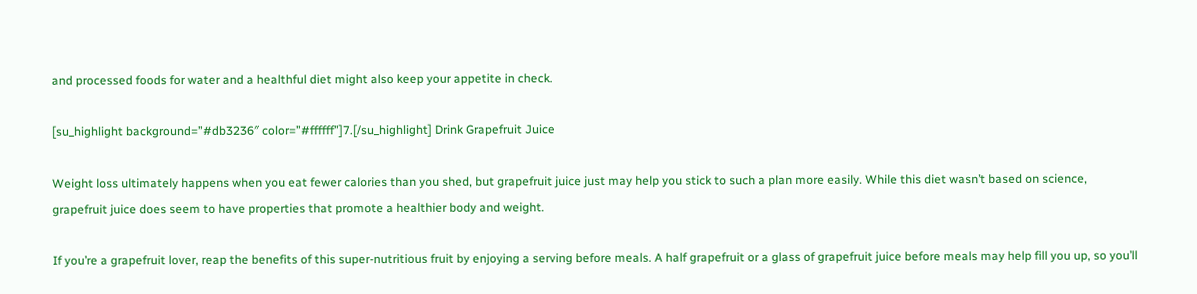and processed foods for water and a healthful diet might also keep your appetite in check.

[su_highlight background=”#db3236″ color=”#ffffff”]7.[/su_highlight] Drink Grapefruit Juice

Weight loss ultimately happens when you eat fewer calories than you shed, but grapefruit juice just may help you stick to such a plan more easily. While this diet wasn’t based on science, grapefruit juice does seem to have properties that promote a healthier body and weight.

If you’re a grapefruit lover, reap the benefits of this super-nutritious fruit by enjoying a serving before meals. A half grapefruit or a glass of grapefruit juice before meals may help fill you up, so you’ll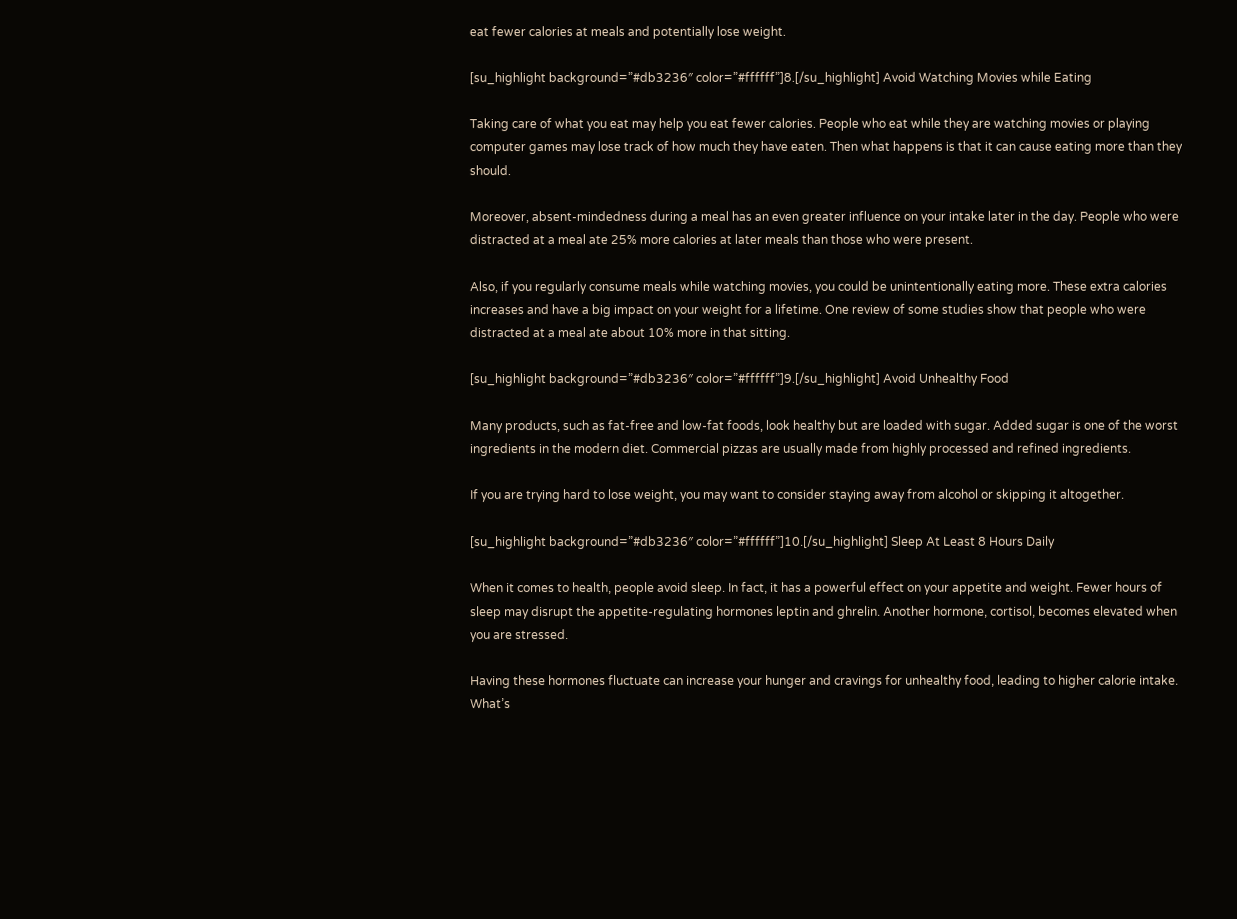eat fewer calories at meals and potentially lose weight.

[su_highlight background=”#db3236″ color=”#ffffff”]8.[/su_highlight] Avoid Watching Movies while Eating

Taking care of what you eat may help you eat fewer calories. People who eat while they are watching movies or playing computer games may lose track of how much they have eaten. Then what happens is that it can cause eating more than they should.

Moreover, absent-mindedness during a meal has an even greater influence on your intake later in the day. People who were distracted at a meal ate 25% more calories at later meals than those who were present.

Also, if you regularly consume meals while watching movies, you could be unintentionally eating more. These extra calories increases and have a big impact on your weight for a lifetime. One review of some studies show that people who were distracted at a meal ate about 10% more in that sitting.

[su_highlight background=”#db3236″ color=”#ffffff”]9.[/su_highlight] Avoid Unhealthy Food

Many products, such as fat-free and low-fat foods, look healthy but are loaded with sugar. Added sugar is one of the worst ingredients in the modern diet. Commercial pizzas are usually made from highly processed and refined ingredients.

If you are trying hard to lose weight, you may want to consider staying away from alcohol or skipping it altogether.

[su_highlight background=”#db3236″ color=”#ffffff”]10.[/su_highlight] Sleep At Least 8 Hours Daily

When it comes to health, people avoid sleep. In fact, it has a powerful effect on your appetite and weight. Fewer hours of sleep may disrupt the appetite-regulating hormones leptin and ghrelin. Another hormone, cortisol, becomes elevated when you are stressed.

Having these hormones fluctuate can increase your hunger and cravings for unhealthy food, leading to higher calorie intake. What’s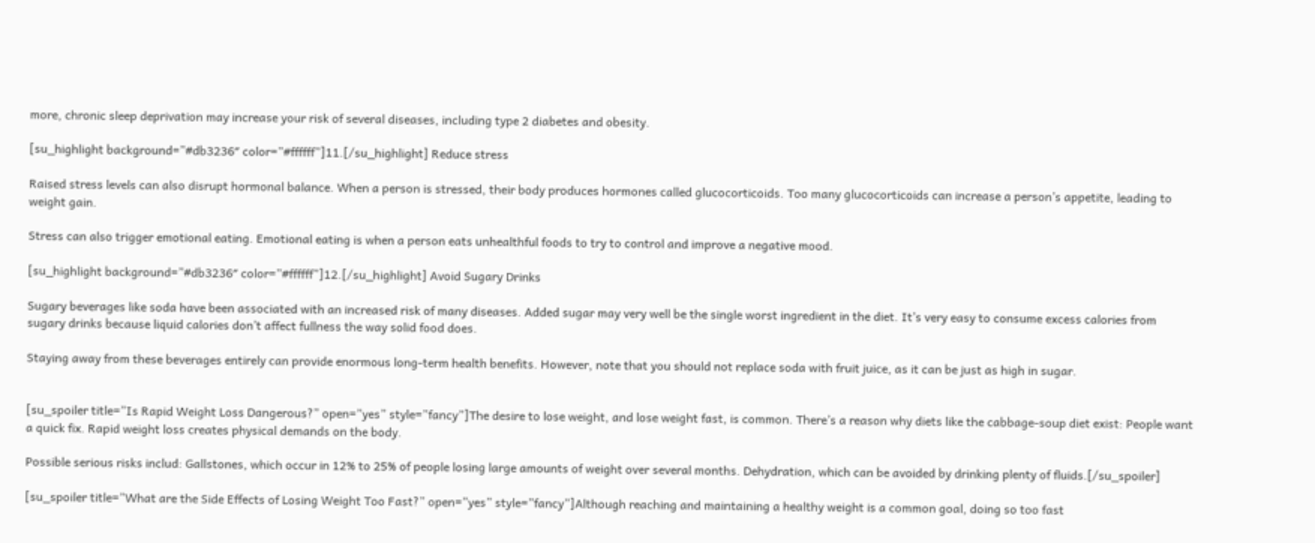more, chronic sleep deprivation may increase your risk of several diseases, including type 2 diabetes and obesity.

[su_highlight background=”#db3236″ color=”#ffffff”]11.[/su_highlight] Reduce stress

Raised stress levels can also disrupt hormonal balance. When a person is stressed, their body produces hormones called glucocorticoids. Too many glucocorticoids can increase a person’s appetite, leading to weight gain.

Stress can also trigger emotional eating. Emotional eating is when a person eats unhealthful foods to try to control and improve a negative mood.

[su_highlight background=”#db3236″ color=”#ffffff”]12.[/su_highlight] Avoid Sugary Drinks

Sugary beverages like soda have been associated with an increased risk of many diseases. Added sugar may very well be the single worst ingredient in the diet. It’s very easy to consume excess calories from sugary drinks because liquid calories don’t affect fullness the way solid food does.

Staying away from these beverages entirely can provide enormous long-term health benefits. However, note that you should not replace soda with fruit juice, as it can be just as high in sugar.


[su_spoiler title=”Is Rapid Weight Loss Dangerous?” open=”yes” style=”fancy”]The desire to lose weight, and lose weight fast, is common. There’s a reason why diets like the cabbage-soup diet exist: People want a quick fix. Rapid weight loss creates physical demands on the body.

Possible serious risks includ: Gallstones, which occur in 12% to 25% of people losing large amounts of weight over several months. Dehydration, which can be avoided by drinking plenty of fluids.[/su_spoiler]

[su_spoiler title=”What are the Side Effects of Losing Weight Too Fast?” open=”yes” style=”fancy”]Although reaching and maintaining a healthy weight is a common goal, doing so too fast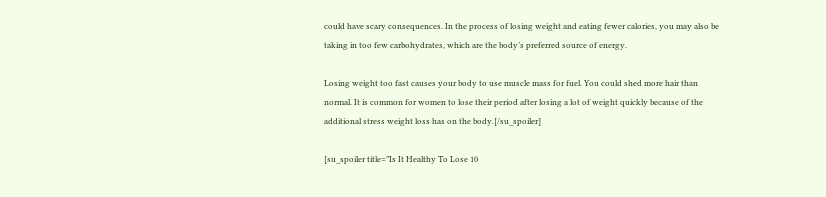could have scary consequences. In the process of losing weight and eating fewer calories, you may also be taking in too few carbohydrates, which are the body’s preferred source of energy.

Losing weight too fast causes your body to use muscle mass for fuel. You could shed more hair than normal. It is common for women to lose their period after losing a lot of weight quickly because of the additional stress weight loss has on the body.[/su_spoiler]

[su_spoiler title=”Is It Healthy To Lose 10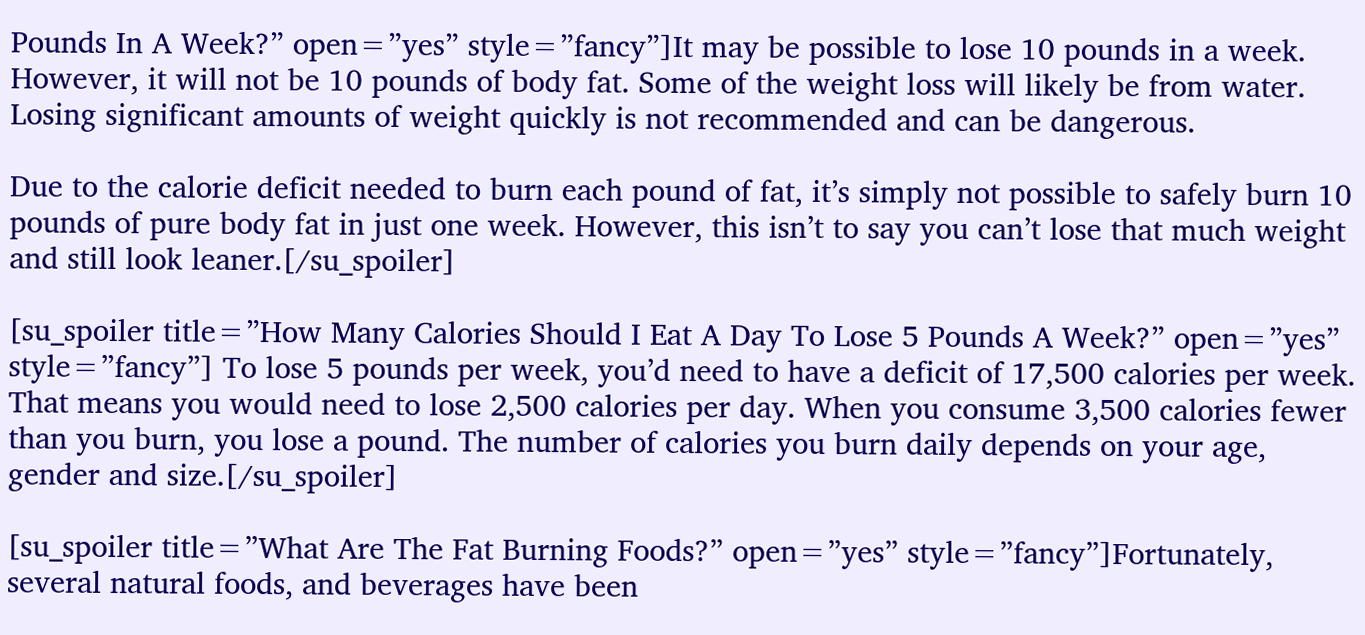Pounds In A Week?” open=”yes” style=”fancy”]It may be possible to lose 10 pounds in a week. However, it will not be 10 pounds of body fat. Some of the weight loss will likely be from water. Losing significant amounts of weight quickly is not recommended and can be dangerous.

Due to the calorie deficit needed to burn each pound of fat, it’s simply not possible to safely burn 10 pounds of pure body fat in just one week. However, this isn’t to say you can’t lose that much weight and still look leaner.[/su_spoiler]

[su_spoiler title=”How Many Calories Should I Eat A Day To Lose 5 Pounds A Week?” open=”yes” style=”fancy”] To lose 5 pounds per week, you’d need to have a deficit of 17,500 calories per week. That means you would need to lose 2,500 calories per day. When you consume 3,500 calories fewer than you burn, you lose a pound. The number of calories you burn daily depends on your age, gender and size.[/su_spoiler]

[su_spoiler title=”What Are The Fat Burning Foods?” open=”yes” style=”fancy”]Fortunately, several natural foods, and beverages have been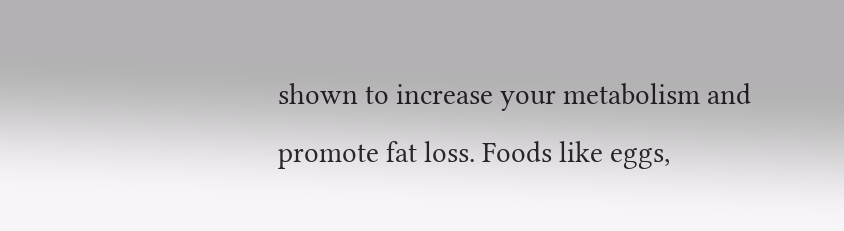shown to increase your metabolism and promote fat loss. Foods like eggs,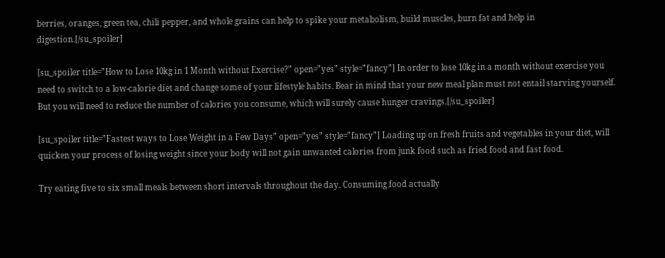berries, oranges, green tea, chili pepper, and whole grains can help to spike your metabolism, build muscles, burn fat and help in digestion.[/su_spoiler]

[su_spoiler title=”How to Lose 10kg in 1 Month without Exercise?” open=”yes” style=”fancy”] In order to lose 10kg in a month without exercise you need to switch to a low-calorie diet and change some of your lifestyle habits. Bear in mind that your new meal plan must not entail starving yourself. But you will need to reduce the number of calories you consume, which will surely cause hunger cravings.[/su_spoiler]

[su_spoiler title=”Fastest ways to Lose Weight in a Few Days” open=”yes” style=”fancy”] Loading up on fresh fruits and vegetables in your diet, will quicken your process of losing weight since your body will not gain unwanted calories from junk food such as fried food and fast food.

Try eating five to six small meals between short intervals throughout the day. Consuming food actually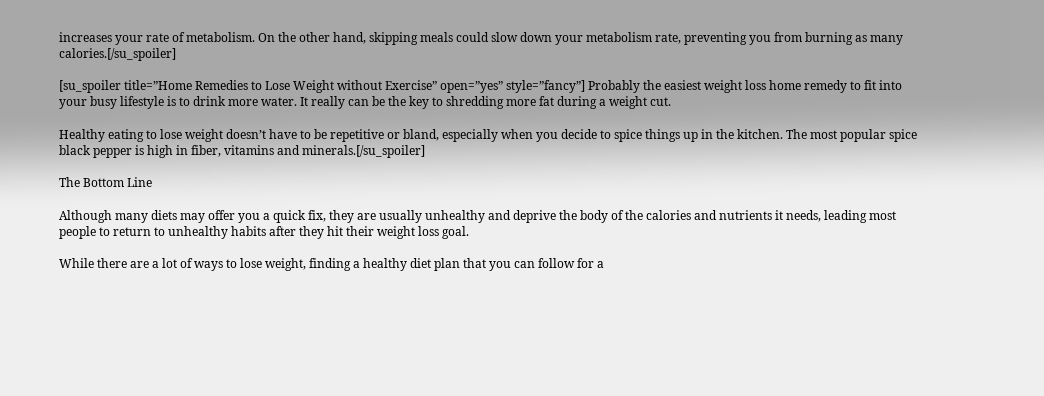increases your rate of metabolism. On the other hand, skipping meals could slow down your metabolism rate, preventing you from burning as many calories.[/su_spoiler]

[su_spoiler title=”Home Remedies to Lose Weight without Exercise” open=”yes” style=”fancy”] Probably the easiest weight loss home remedy to fit into your busy lifestyle is to drink more water. It really can be the key to shredding more fat during a weight cut.

Healthy eating to lose weight doesn’t have to be repetitive or bland, especially when you decide to spice things up in the kitchen. The most popular spice black pepper is high in fiber, vitamins and minerals.[/su_spoiler]

The Bottom Line

Although many diets may offer you a quick fix, they are usually unhealthy and deprive the body of the calories and nutrients it needs, leading most people to return to unhealthy habits after they hit their weight loss goal.

While there are a lot of ways to lose weight, finding a healthy diet plan that you can follow for a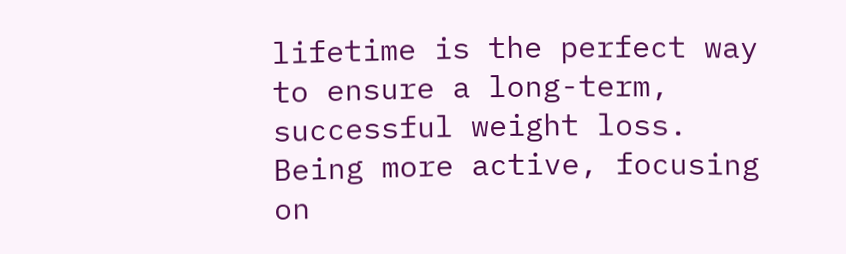lifetime is the perfect way to ensure a long-term, successful weight loss. Being more active, focusing on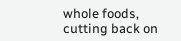whole foods, cutting back on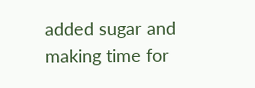added sugar and making time for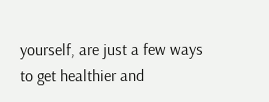yourself, are just a few ways to get healthier and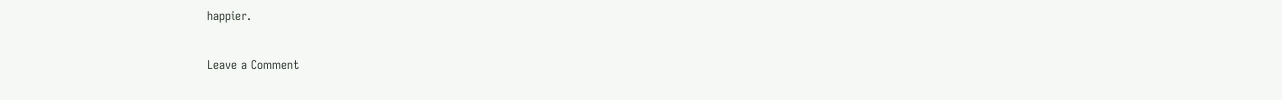happier.

Leave a Comment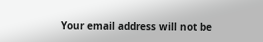Your email address will not be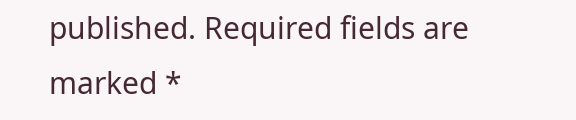published. Required fields are marked *